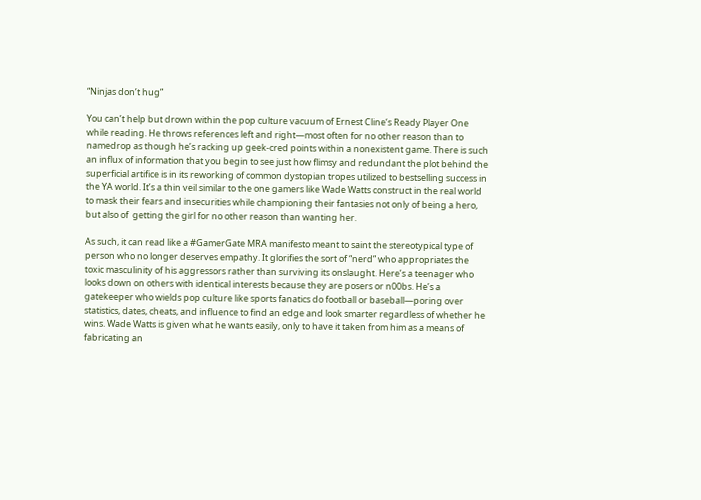“Ninjas don’t hug”

You can’t help but drown within the pop culture vacuum of Ernest Cline‘s Ready Player One while reading. He throws references left and right—most often for no other reason than to namedrop as though he’s racking up geek-cred points within a nonexistent game. There is such an influx of information that you begin to see just how flimsy and redundant the plot behind the superficial artifice is in its reworking of common dystopian tropes utilized to bestselling success in the YA world. It’s a thin veil similar to the one gamers like Wade Watts construct in the real world to mask their fears and insecurities while championing their fantasies not only of being a hero, but also of  getting the girl for no other reason than wanting her.

As such, it can read like a #GamerGate MRA manifesto meant to saint the stereotypical type of person who no longer deserves empathy. It glorifies the sort of “nerd” who appropriates the toxic masculinity of his aggressors rather than surviving its onslaught. Here’s a teenager who looks down on others with identical interests because they are posers or n00bs. He’s a gatekeeper who wields pop culture like sports fanatics do football or baseball—poring over statistics, dates, cheats, and influence to find an edge and look smarter regardless of whether he wins. Wade Watts is given what he wants easily, only to have it taken from him as a means of fabricating an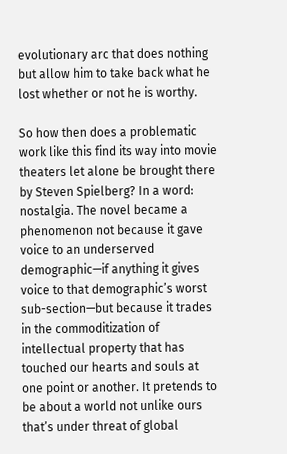evolutionary arc that does nothing but allow him to take back what he lost whether or not he is worthy.

So how then does a problematic work like this find its way into movie theaters let alone be brought there by Steven Spielberg? In a word: nostalgia. The novel became a phenomenon not because it gave voice to an underserved demographic—if anything it gives voice to that demographic’s worst sub-section—but because it trades in the commoditization of intellectual property that has touched our hearts and souls at one point or another. It pretends to be about a world not unlike ours that’s under threat of global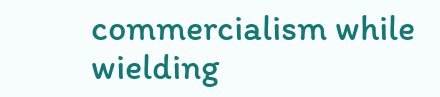commercialism while wielding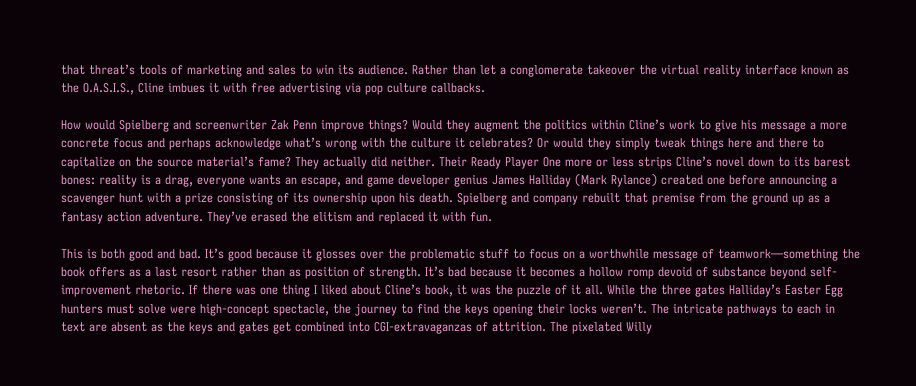that threat’s tools of marketing and sales to win its audience. Rather than let a conglomerate takeover the virtual reality interface known as the O.A.S.I.S., Cline imbues it with free advertising via pop culture callbacks.

How would Spielberg and screenwriter Zak Penn improve things? Would they augment the politics within Cline’s work to give his message a more concrete focus and perhaps acknowledge what’s wrong with the culture it celebrates? Or would they simply tweak things here and there to capitalize on the source material’s fame? They actually did neither. Their Ready Player One more or less strips Cline’s novel down to its barest bones: reality is a drag, everyone wants an escape, and game developer genius James Halliday (Mark Rylance) created one before announcing a scavenger hunt with a prize consisting of its ownership upon his death. Spielberg and company rebuilt that premise from the ground up as a fantasy action adventure. They’ve erased the elitism and replaced it with fun.

This is both good and bad. It’s good because it glosses over the problematic stuff to focus on a worthwhile message of teamwork—something the book offers as a last resort rather than as position of strength. It’s bad because it becomes a hollow romp devoid of substance beyond self-improvement rhetoric. If there was one thing I liked about Cline’s book, it was the puzzle of it all. While the three gates Halliday’s Easter Egg hunters must solve were high-concept spectacle, the journey to find the keys opening their locks weren’t. The intricate pathways to each in text are absent as the keys and gates get combined into CGI-extravaganzas of attrition. The pixelated Willy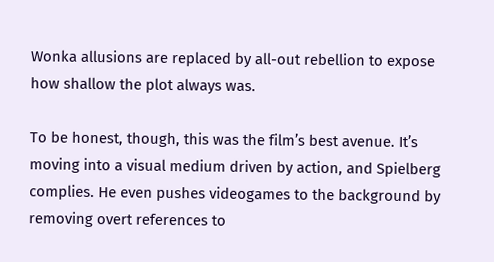Wonka allusions are replaced by all-out rebellion to expose how shallow the plot always was.

To be honest, though, this was the film’s best avenue. It’s moving into a visual medium driven by action, and Spielberg complies. He even pushes videogames to the background by removing overt references to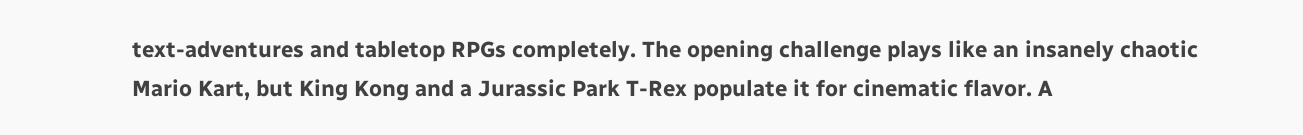text-adventures and tabletop RPGs completely. The opening challenge plays like an insanely chaotic Mario Kart, but King Kong and a Jurassic Park T-Rex populate it for cinematic flavor. A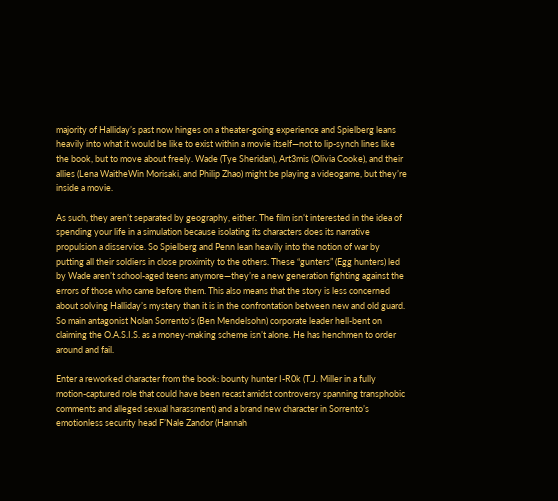majority of Halliday’s past now hinges on a theater-going experience and Spielberg leans heavily into what it would be like to exist within a movie itself—not to lip-synch lines like the book, but to move about freely. Wade (Tye Sheridan), Art3mis (Olivia Cooke), and their allies (Lena WaitheWin Morisaki, and Philip Zhao) might be playing a videogame, but they’re inside a movie.

As such, they aren’t separated by geography, either. The film isn’t interested in the idea of spending your life in a simulation because isolating its characters does its narrative propulsion a disservice. So Spielberg and Penn lean heavily into the notion of war by putting all their soldiers in close proximity to the others. These “gunters” (Egg hunters) led by Wade aren’t school-aged teens anymore—they’re a new generation fighting against the errors of those who came before them. This also means that the story is less concerned about solving Halliday’s mystery than it is in the confrontation between new and old guard. So main antagonist Nolan Sorrento’s (Ben Mendelsohn) corporate leader hell-bent on claiming the O.A.S.I.S. as a money-making scheme isn’t alone. He has henchmen to order around and fail.

Enter a reworked character from the book: bounty hunter I-R0k (T.J. Miller in a fully motion-captured role that could have been recast amidst controversy spanning transphobic comments and alleged sexual harassment) and a brand new character in Sorrento’s emotionless security head F’Nale Zandor (Hannah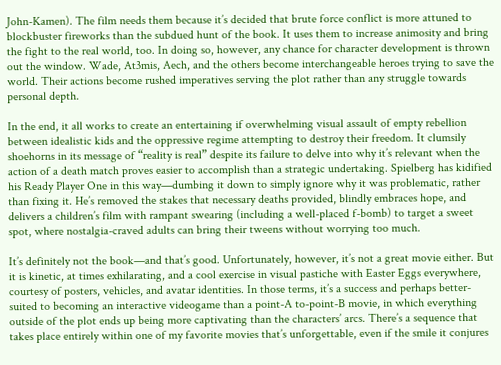John-Kamen). The film needs them because it’s decided that brute force conflict is more attuned to blockbuster fireworks than the subdued hunt of the book. It uses them to increase animosity and bring the fight to the real world, too. In doing so, however, any chance for character development is thrown out the window. Wade, At3mis, Aech, and the others become interchangeable heroes trying to save the world. Their actions become rushed imperatives serving the plot rather than any struggle towards personal depth.

In the end, it all works to create an entertaining if overwhelming visual assault of empty rebellion between idealistic kids and the oppressive regime attempting to destroy their freedom. It clumsily shoehorns in its message of “reality is real” despite its failure to delve into why it’s relevant when the action of a death match proves easier to accomplish than a strategic undertaking. Spielberg has kidified his Ready Player One in this way—dumbing it down to simply ignore why it was problematic, rather than fixing it. He’s removed the stakes that necessary deaths provided, blindly embraces hope, and delivers a children’s film with rampant swearing (including a well-placed f-bomb) to target a sweet spot, where nostalgia-craved adults can bring their tweens without worrying too much.

It’s definitely not the book—and that’s good. Unfortunately, however, it’s not a great movie either. But it is kinetic, at times exhilarating, and a cool exercise in visual pastiche with Easter Eggs everywhere, courtesy of posters, vehicles, and avatar identities. In those terms, it’s a success and perhaps better-suited to becoming an interactive videogame than a point-A to-point-B movie, in which everything outside of the plot ends up being more captivating than the characters’ arcs. There’s a sequence that takes place entirely within one of my favorite movies that’s unforgettable, even if the smile it conjures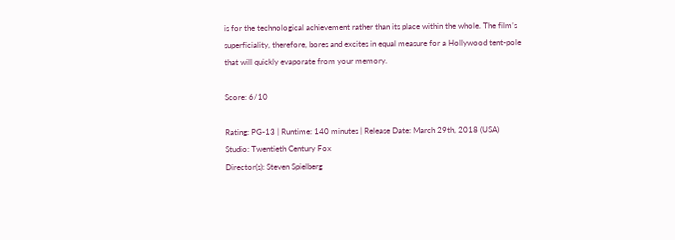is for the technological achievement rather than its place within the whole. The film’s superficiality, therefore, bores and excites in equal measure for a Hollywood tent-pole that will quickly evaporate from your memory.

Score: 6/10

Rating: PG-13 | Runtime: 140 minutes | Release Date: March 29th, 2018 (USA)
Studio: Twentieth Century Fox
Director(s): Steven Spielberg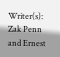Writer(s): Zak Penn and Ernest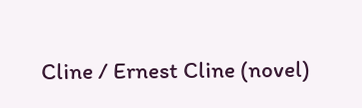Cline / Ernest Cline (novel)